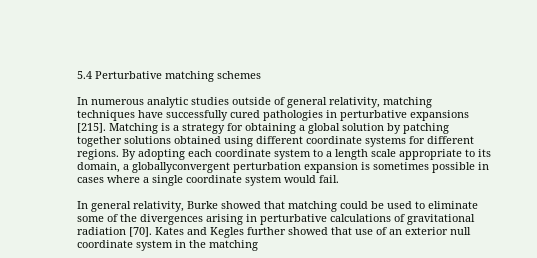5.4 Perturbative matching schemes

In numerous analytic studies outside of general relativity, matching techniques have successfully cured pathologies in perturbative expansions [215]. Matching is a strategy for obtaining a global solution by patching together solutions obtained using different coordinate systems for different regions. By adopting each coordinate system to a length scale appropriate to its domain, a globallyconvergent perturbation expansion is sometimes possible in cases where a single coordinate system would fail.

In general relativity, Burke showed that matching could be used to eliminate some of the divergences arising in perturbative calculations of gravitational radiation [70]. Kates and Kegles further showed that use of an exterior null coordinate system in the matching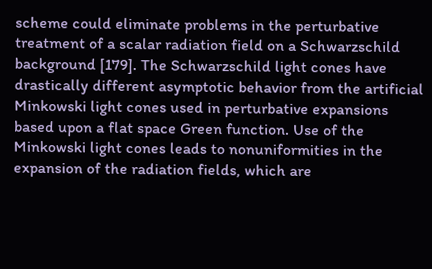scheme could eliminate problems in the perturbative treatment of a scalar radiation field on a Schwarzschild background [179]. The Schwarzschild light cones have drastically different asymptotic behavior from the artificial Minkowski light cones used in perturbative expansions based upon a flat space Green function. Use of the Minkowski light cones leads to nonuniformities in the expansion of the radiation fields, which are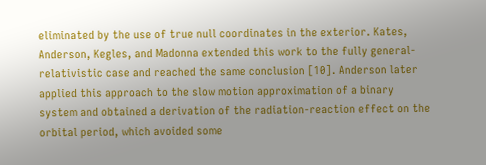eliminated by the use of true null coordinates in the exterior. Kates, Anderson, Kegles, and Madonna extended this work to the fully general-relativistic case and reached the same conclusion [10]. Anderson later applied this approach to the slow motion approximation of a binary system and obtained a derivation of the radiation-reaction effect on the orbital period, which avoided some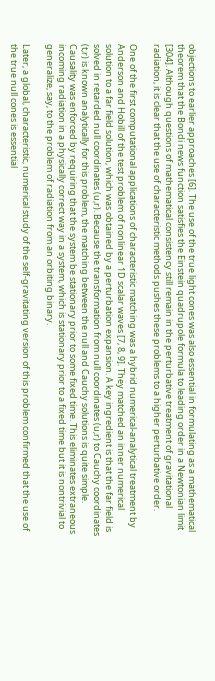objections to earlier approaches [6]. The use of the true light cones was also essential in formulating as a mathematical theorem that the Bondi news function satisfies the Einstein quadrupole formula to leading order in a Newtonian limit [304]. Although questions of mathematical consistency still remain in the perturbative treatment of gravitational radiation, it is clear that the use of characteristic methods pushes these problems to a higher perturbative order.

One of the first computational applications of characteristic matching was a hybrid numerical-analytical treatment by Anderson and Hobill of the test problem of nonlinear 1D scalar waves [7, 8, 9]. They matched an inner numerical solution to a far field solution, which was obtained by a perturbation expansion. A key ingredient is that the far field is solved in retarded null coordinates (u,r). Because the transformation from null coordinates (u,r) to Cauchy coordinates (t,r) is known analytically for this problem, the matching between the null and Cauchy solutions is quite simple. Causality was enforced by requiring that the system be stationary prior to some fixed time. This eliminates extraneous incoming radiation in a physically correct way in a system, which is stationary prior to a fixed time but it is nontrivial to generalize, say, to the problem of radiation from an orbiting binary.

Later, a global, characteristic, numerical study of the self-gravitating version of this problem confirmed that the use of the true null cones is essential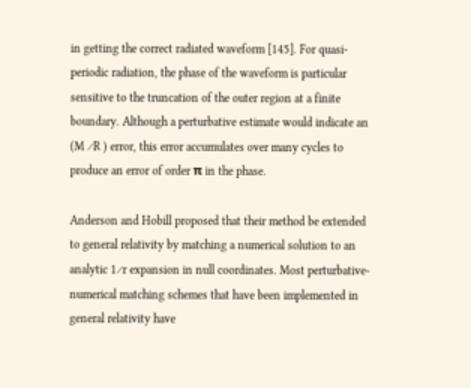in getting the correct radiated waveform [145]. For quasi-periodic radiation, the phase of the waveform is particular sensitive to the truncation of the outer region at a finite boundary. Although a perturbative estimate would indicate an  (M ∕R ) error, this error accumulates over many cycles to produce an error of order π in the phase.

Anderson and Hobill proposed that their method be extended to general relativity by matching a numerical solution to an analytic 1∕r expansion in null coordinates. Most perturbative-numerical matching schemes that have been implemented in general relativity have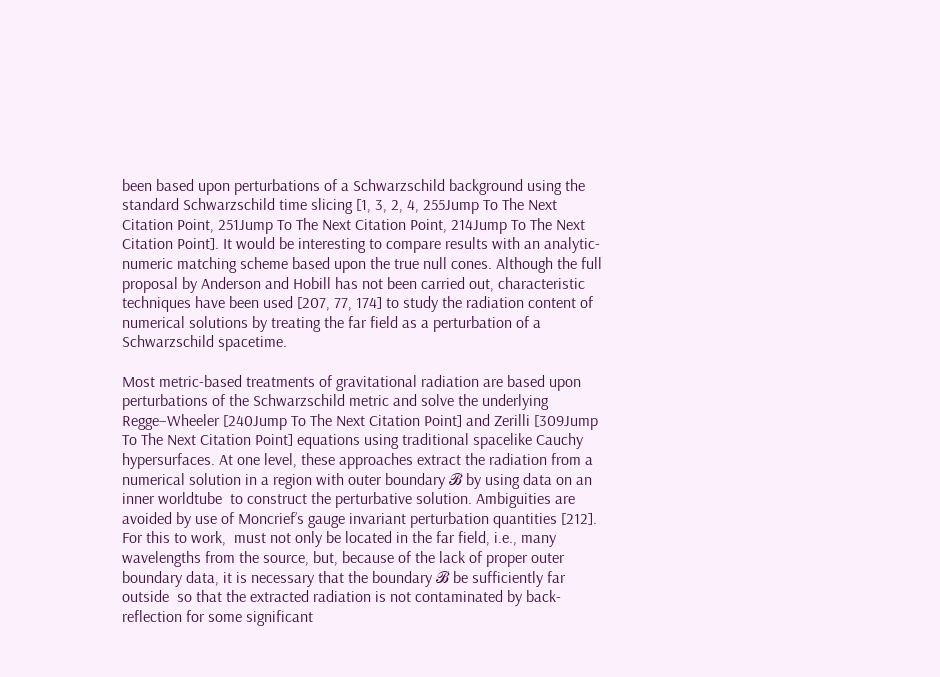been based upon perturbations of a Schwarzschild background using the standard Schwarzschild time slicing [1, 3, 2, 4, 255Jump To The Next Citation Point, 251Jump To The Next Citation Point, 214Jump To The Next Citation Point]. It would be interesting to compare results with an analytic-numeric matching scheme based upon the true null cones. Although the full proposal by Anderson and Hobill has not been carried out, characteristic techniques have been used [207, 77, 174] to study the radiation content of numerical solutions by treating the far field as a perturbation of a Schwarzschild spacetime.

Most metric-based treatments of gravitational radiation are based upon perturbations of the Schwarzschild metric and solve the underlying Regge–Wheeler [240Jump To The Next Citation Point] and Zerilli [309Jump To The Next Citation Point] equations using traditional spacelike Cauchy hypersurfaces. At one level, these approaches extract the radiation from a numerical solution in a region with outer boundary ℬ by using data on an inner worldtube  to construct the perturbative solution. Ambiguities are avoided by use of Moncrief’s gauge invariant perturbation quantities [212]. For this to work,  must not only be located in the far field, i.e., many wavelengths from the source, but, because of the lack of proper outer boundary data, it is necessary that the boundary ℬ be sufficiently far outside  so that the extracted radiation is not contaminated by back-reflection for some significant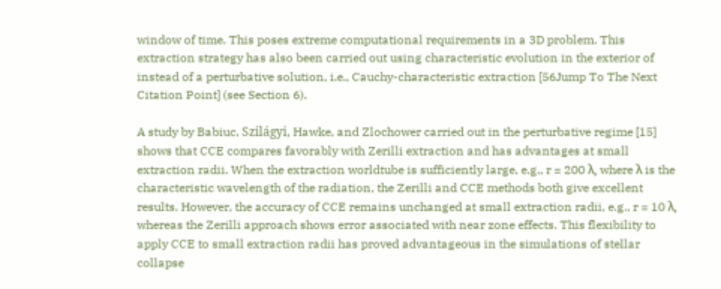window of time. This poses extreme computational requirements in a 3D problem. This extraction strategy has also been carried out using characteristic evolution in the exterior of  instead of a perturbative solution, i.e., Cauchy-characteristic extraction [56Jump To The Next Citation Point] (see Section 6).

A study by Babiuc, Szilágyi, Hawke, and Zlochower carried out in the perturbative regime [15] shows that CCE compares favorably with Zerilli extraction and has advantages at small extraction radii. When the extraction worldtube is sufficiently large, e.g., r = 200 λ, where λ is the characteristic wavelength of the radiation, the Zerilli and CCE methods both give excellent results. However, the accuracy of CCE remains unchanged at small extraction radii, e.g., r = 10 λ, whereas the Zerilli approach shows error associated with near zone effects. This flexibility to apply CCE to small extraction radii has proved advantageous in the simulations of stellar collapse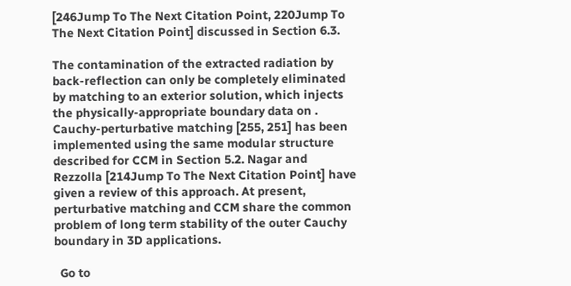[246Jump To The Next Citation Point, 220Jump To The Next Citation Point] discussed in Section 6.3.

The contamination of the extracted radiation by back-reflection can only be completely eliminated by matching to an exterior solution, which injects the physically-appropriate boundary data on . Cauchy-perturbative matching [255, 251] has been implemented using the same modular structure described for CCM in Section 5.2. Nagar and Rezzolla [214Jump To The Next Citation Point] have given a review of this approach. At present, perturbative matching and CCM share the common problem of long term stability of the outer Cauchy boundary in 3D applications.

  Go to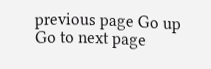previous page Go up Go to next page